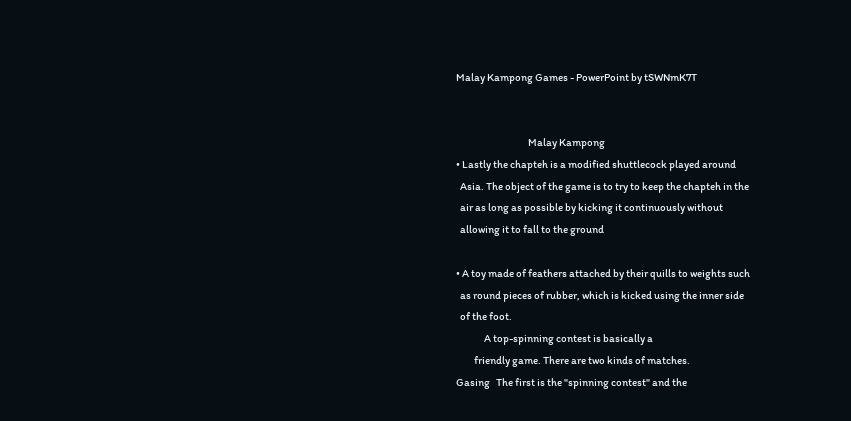Malay Kampong Games - PowerPoint by tSWNmK7T


                                    Malay Kampong
• Lastly the chapteh is a modified shuttlecock played around
  Asia. The object of the game is to try to keep the chapteh in the
  air as long as possible by kicking it continuously without
  allowing it to fall to the ground

• A toy made of feathers attached by their quills to weights such
  as round pieces of rubber, which is kicked using the inner side
  of the foot.
              A top-spinning contest is basically a
         friendly game. There are two kinds of matches.
Gasing   The first is the "spinning contest" and the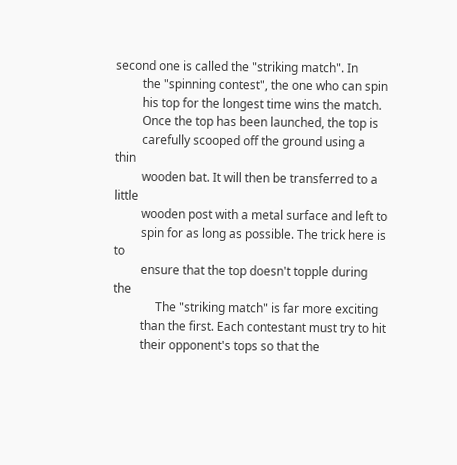second one is called the "striking match". In
         the "spinning contest", the one who can spin
         his top for the longest time wins the match.
         Once the top has been launched, the top is
         carefully scooped off the ground using a thin
         wooden bat. It will then be transferred to a little
         wooden post with a metal surface and left to
         spin for as long as possible. The trick here is to
         ensure that the top doesn't topple during the
              The "striking match" is far more exciting
         than the first. Each contestant must try to hit
         their opponent's tops so that the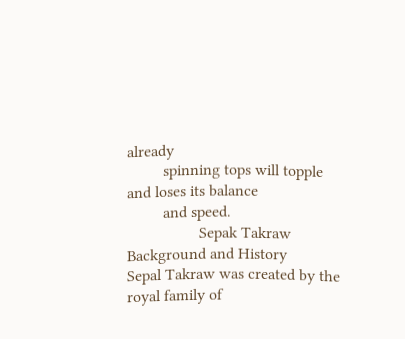already
         spinning tops will topple and loses its balance
         and speed.
                  Sepak Takraw
Background and History
Sepal Takraw was created by the royal family of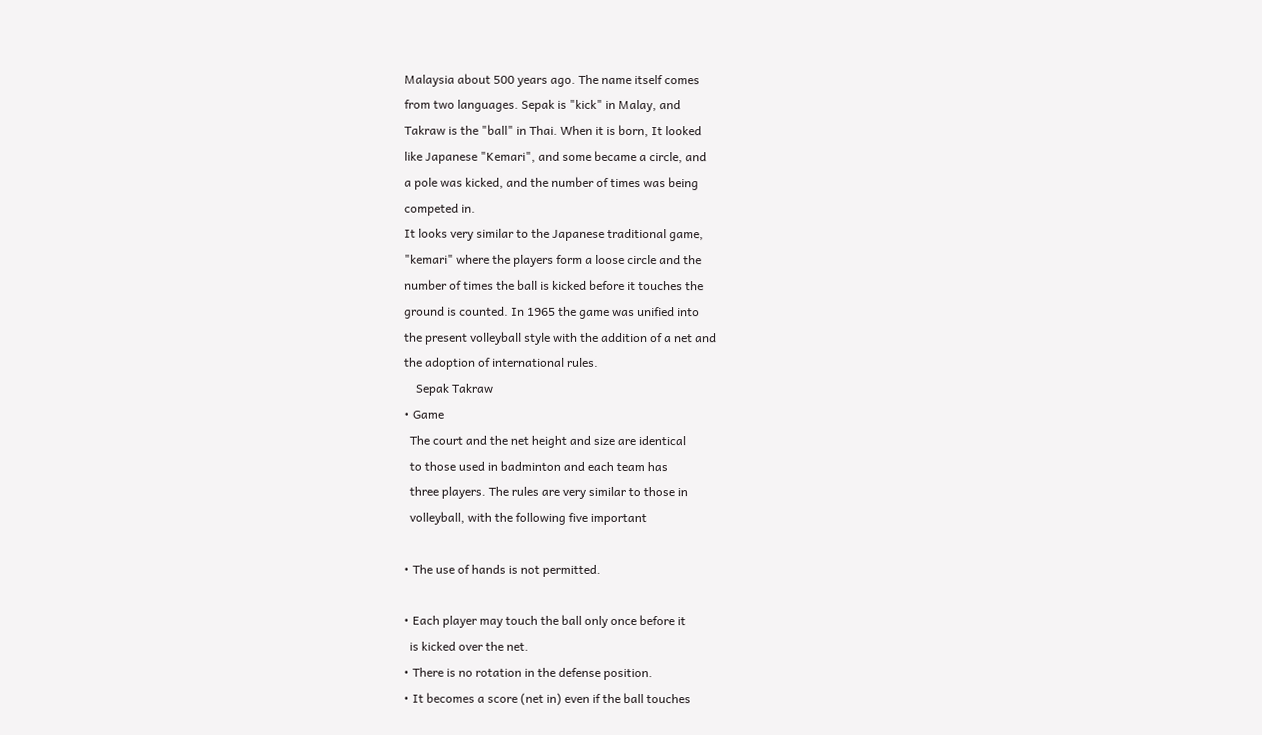Malaysia about 500 years ago. The name itself comes
from two languages. Sepak is "kick" in Malay, and
Takraw is the "ball" in Thai. When it is born, It looked
like Japanese "Kemari", and some became a circle, and
a pole was kicked, and the number of times was being
competed in.
It looks very similar to the Japanese traditional game,
"kemari" where the players form a loose circle and the
number of times the ball is kicked before it touches the
ground is counted. In 1965 the game was unified into
the present volleyball style with the addition of a net and
the adoption of international rules.
    Sepak Takraw
• Game
  The court and the net height and size are identical
  to those used in badminton and each team has
  three players. The rules are very similar to those in
  volleyball, with the following five important

• The use of hands is not permitted.

• Each player may touch the ball only once before it
  is kicked over the net.
• There is no rotation in the defense position.
• It becomes a score (net in) even if the ball touches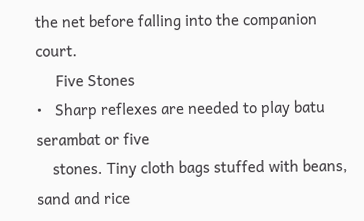the net before falling into the companion court.
     Five Stones
•   Sharp reflexes are needed to play batu serambat or five
    stones. Tiny cloth bags stuffed with beans, sand and rice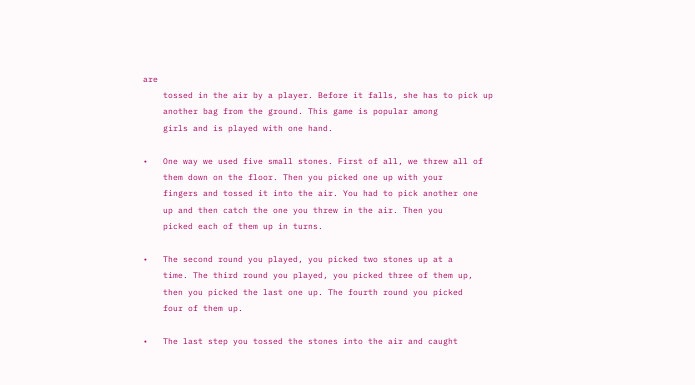are
    tossed in the air by a player. Before it falls, she has to pick up
    another bag from the ground. This game is popular among
    girls and is played with one hand.

•   One way we used five small stones. First of all, we threw all of
    them down on the floor. Then you picked one up with your
    fingers and tossed it into the air. You had to pick another one
    up and then catch the one you threw in the air. Then you
    picked each of them up in turns.

•   The second round you played, you picked two stones up at a
    time. The third round you played, you picked three of them up,
    then you picked the last one up. The fourth round you picked
    four of them up.

•   The last step you tossed the stones into the air and caught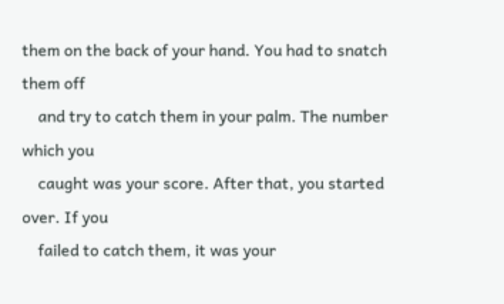them on the back of your hand. You had to snatch them off
    and try to catch them in your palm. The number which you
    caught was your score. After that, you started over. If you
    failed to catch them, it was your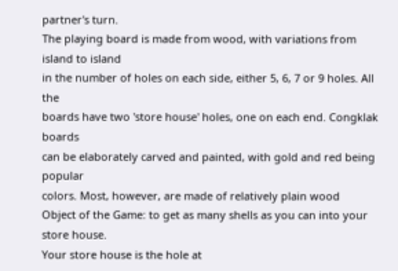partner's turn.
The playing board is made from wood, with variations from island to island
in the number of holes on each side, either 5, 6, 7 or 9 holes. All the
boards have two 'store house' holes, one on each end. Congklak boards
can be elaborately carved and painted, with gold and red being popular
colors. Most, however, are made of relatively plain wood
Object of the Game: to get as many shells as you can into your store house.
Your store house is the hole at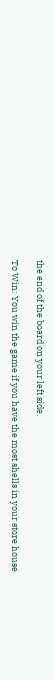the end of the board on your left side.

To Win: You win the game if you have the most shells in your store house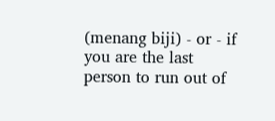(menang biji) - or - if you are the last person to run out of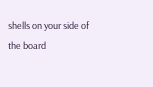shells on your side of
the board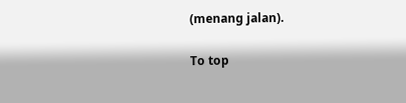(menang jalan).

To top